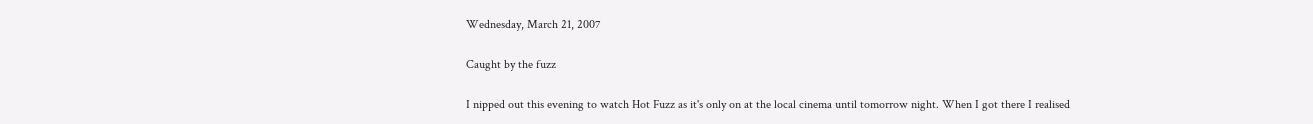Wednesday, March 21, 2007

Caught by the fuzz

I nipped out this evening to watch Hot Fuzz as it's only on at the local cinema until tomorrow night. When I got there I realised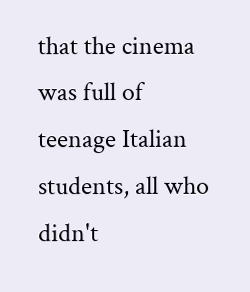that the cinema was full of teenage Italian students, all who didn't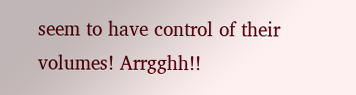seem to have control of their volumes! Arrgghh!!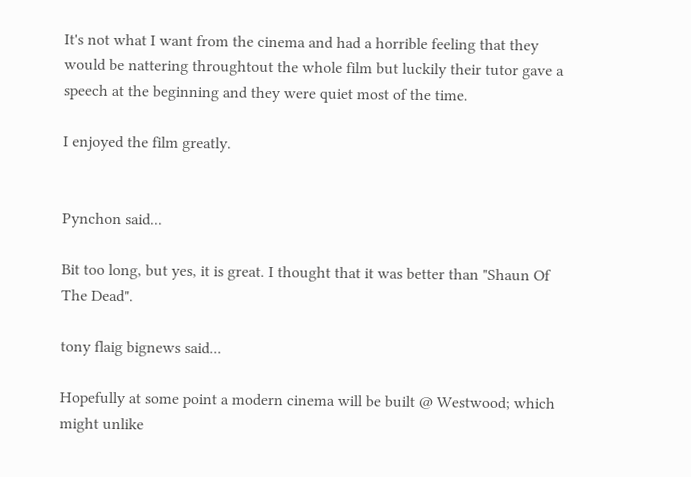It's not what I want from the cinema and had a horrible feeling that they would be nattering throughtout the whole film but luckily their tutor gave a speech at the beginning and they were quiet most of the time.

I enjoyed the film greatly.


Pynchon said...

Bit too long, but yes, it is great. I thought that it was better than "Shaun Of The Dead".

tony flaig bignews said...

Hopefully at some point a modern cinema will be built @ Westwood; which might unlike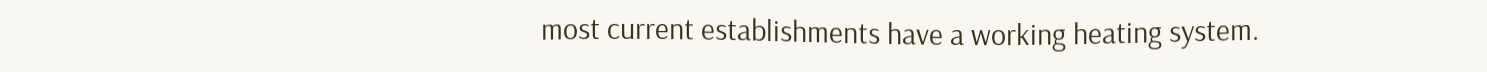most current establishments have a working heating system.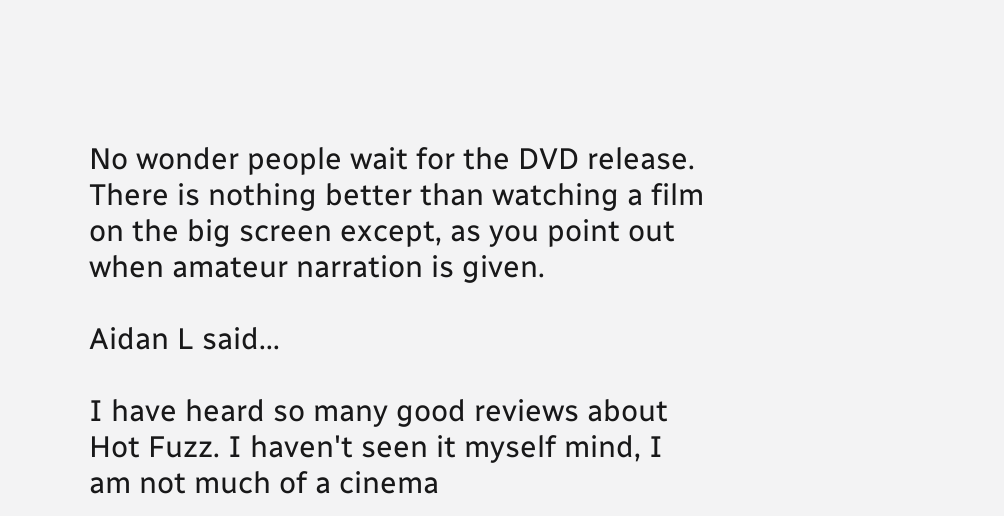No wonder people wait for the DVD release. There is nothing better than watching a film on the big screen except, as you point out when amateur narration is given.

Aidan L said...

I have heard so many good reviews about Hot Fuzz. I haven't seen it myself mind, I am not much of a cinema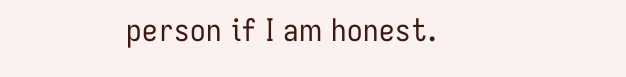person if I am honest.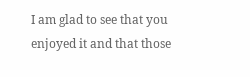I am glad to see that you enjoyed it and that those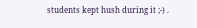students kept hush during it ;-) .